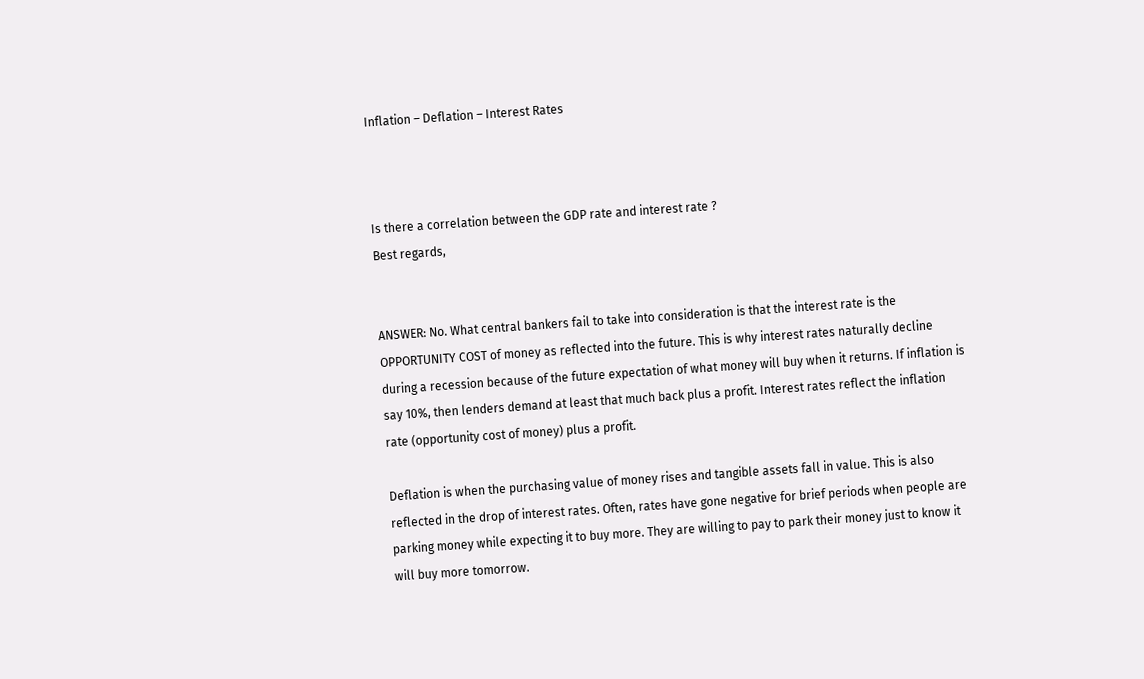Inflation – Deflation – Interest Rates



Is there a correlation between the GDP rate and interest rate ?
Best regards,


ANSWER: No. What central bankers fail to take into consideration is that the interest rate is the OPPORTUNITY COST of money as reflected into the future. This is why interest rates naturally decline during a recession because of the future expectation of what money will buy when it returns. If inflation is say 10%, then lenders demand at least that much back plus a profit. Interest rates reflect the inflation rate (opportunity cost of money) plus a profit.

Deflation is when the purchasing value of money rises and tangible assets fall in value. This is also reflected in the drop of interest rates. Often, rates have gone negative for brief periods when people are parking money while expecting it to buy more. They are willing to pay to park their money just to know it will buy more tomorrow.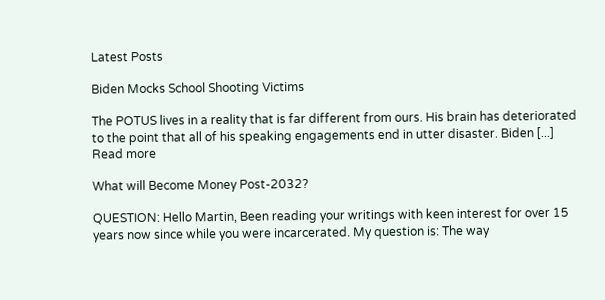Latest Posts

Biden Mocks School Shooting Victims

The POTUS lives in a reality that is far different from ours. His brain has deteriorated to the point that all of his speaking engagements end in utter disaster. Biden [...]
Read more

What will Become Money Post-2032?

QUESTION: Hello Martin, Been reading your writings with keen interest for over 15 years now since while you were incarcerated. My question is: The way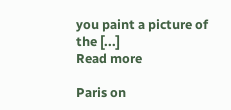you paint a picture of the [...]
Read more

Paris on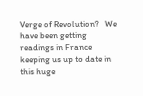Verge of Revolution?   We have been getting readings in France keeping us up to date in this huge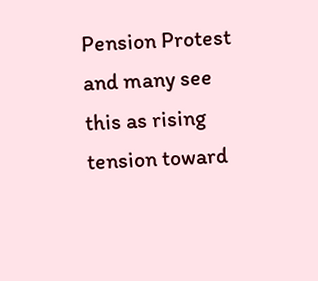Pension Protest and many see this as rising tension toward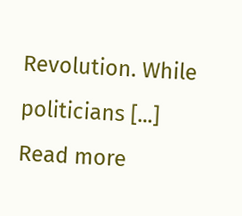Revolution. While politicians [...]
Read more